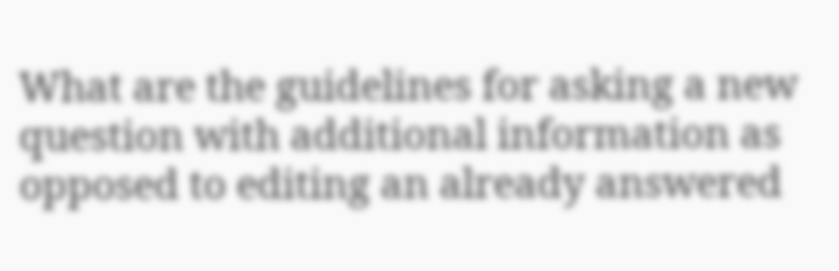What are the guidelines for asking a new question with additional information as opposed to editing an already answered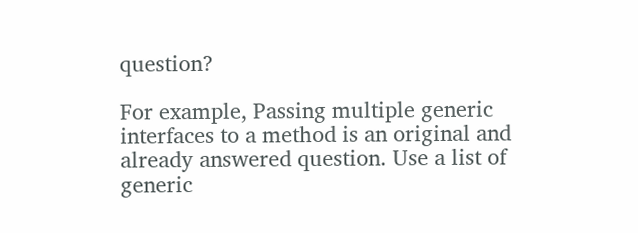question?

For example, Passing multiple generic interfaces to a method is an original and already answered question. Use a list of generic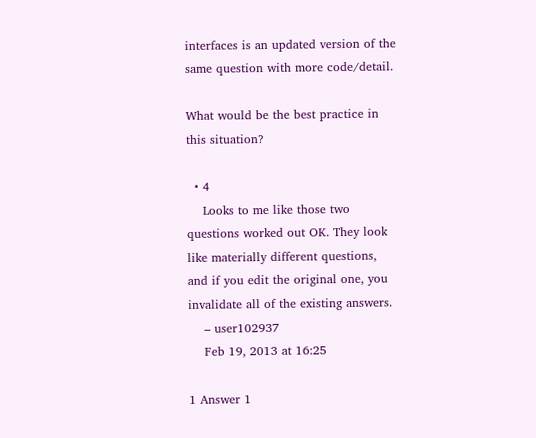interfaces is an updated version of the same question with more code/detail.

What would be the best practice in this situation?

  • 4
    Looks to me like those two questions worked out OK. They look like materially different questions, and if you edit the original one, you invalidate all of the existing answers.
    – user102937
    Feb 19, 2013 at 16:25

1 Answer 1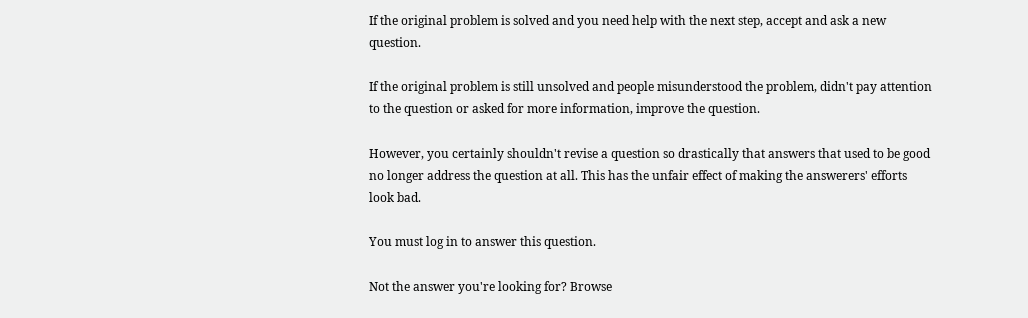If the original problem is solved and you need help with the next step, accept and ask a new question.

If the original problem is still unsolved and people misunderstood the problem, didn't pay attention to the question or asked for more information, improve the question.

However, you certainly shouldn't revise a question so drastically that answers that used to be good no longer address the question at all. This has the unfair effect of making the answerers' efforts look bad.

You must log in to answer this question.

Not the answer you're looking for? Browse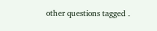other questions tagged .